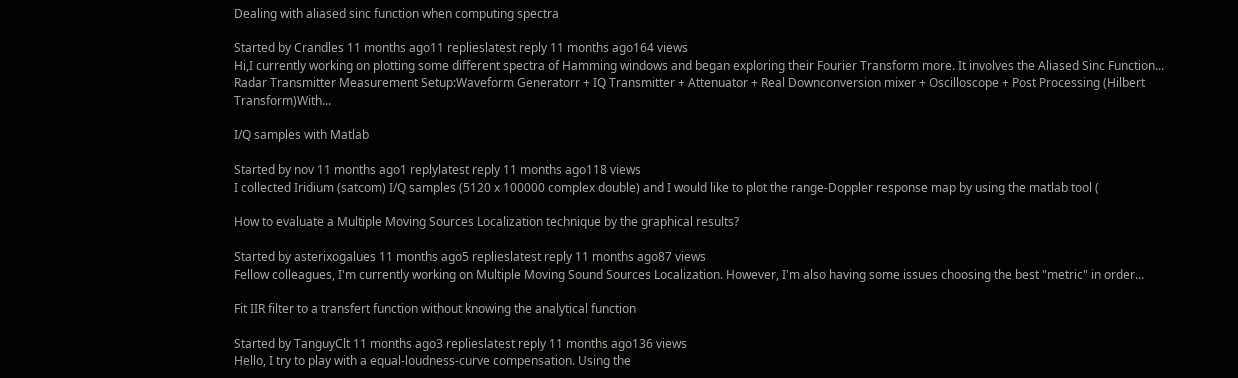Dealing with aliased sinc function when computing spectra

Started by Crandles 11 months ago11 replieslatest reply 11 months ago164 views
Hi,I currently working on plotting some different spectra of Hamming windows and began exploring their Fourier Transform more. It involves the Aliased Sinc Function...
Radar Transmitter Measurement Setup:Waveform Generatorr + IQ Transmitter + Attenuator + Real Downconversion mixer + Oscilloscope + Post Processing (Hilbert Transform)With...

I/Q samples with Matlab

Started by nov 11 months ago1 replylatest reply 11 months ago118 views
I collected Iridium (satcom) I/Q samples (5120 x 100000 complex double) and I would like to plot the range-Doppler response map by using the matlab tool (

How to evaluate a Multiple Moving Sources Localization technique by the graphical results?

Started by asterixogalues 11 months ago5 replieslatest reply 11 months ago87 views
Fellow colleagues, I'm currently working on Multiple Moving Sound Sources Localization. However, I'm also having some issues choosing the best "metric" in order...

Fit IIR filter to a transfert function without knowing the analytical function

Started by TanguyClt 11 months ago3 replieslatest reply 11 months ago136 views
Hello, I try to play with a equal-loudness-curve compensation. Using the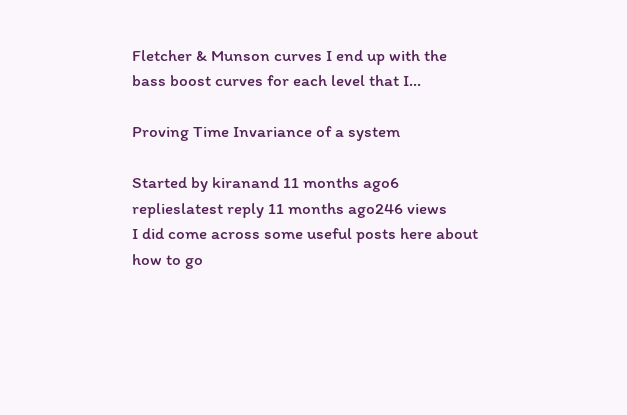Fletcher & Munson curves I end up with the bass boost curves for each level that I...

Proving Time Invariance of a system

Started by kiranand 11 months ago6 replieslatest reply 11 months ago246 views
I did come across some useful posts here about how to go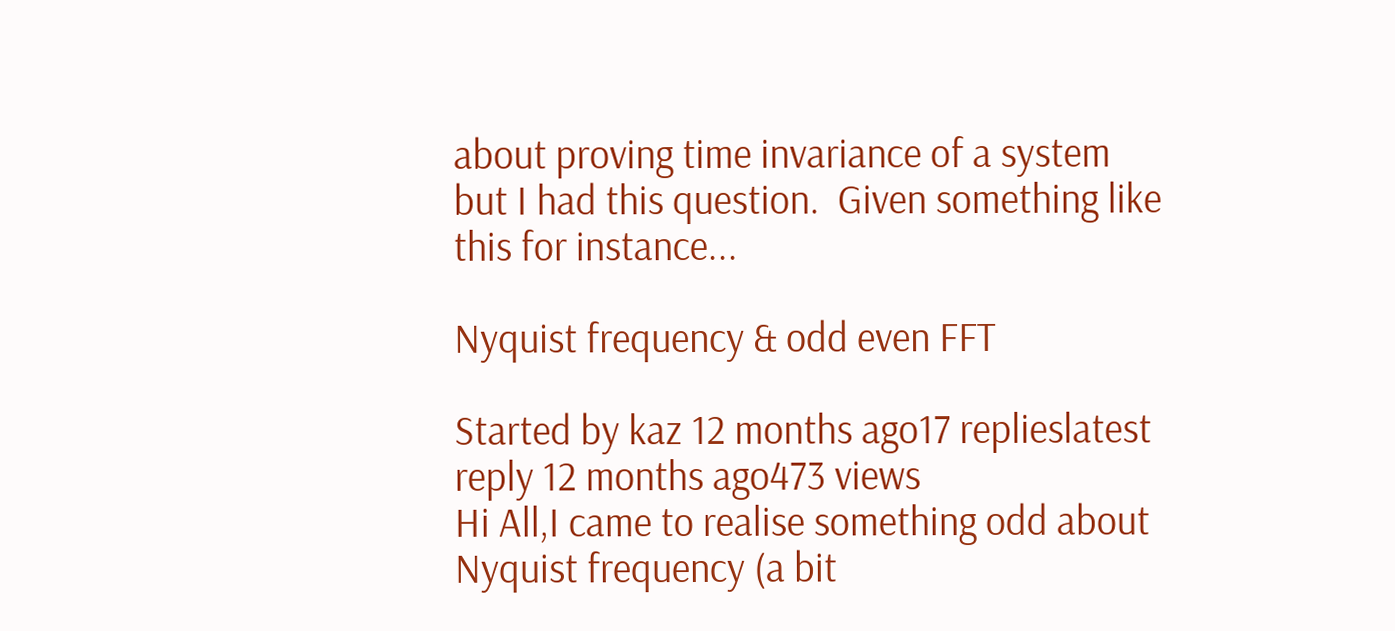about proving time invariance of a system but I had this question.  Given something like this for instance...

Nyquist frequency & odd even FFT

Started by kaz 12 months ago17 replieslatest reply 12 months ago473 views
Hi All,I came to realise something odd about Nyquist frequency (a bit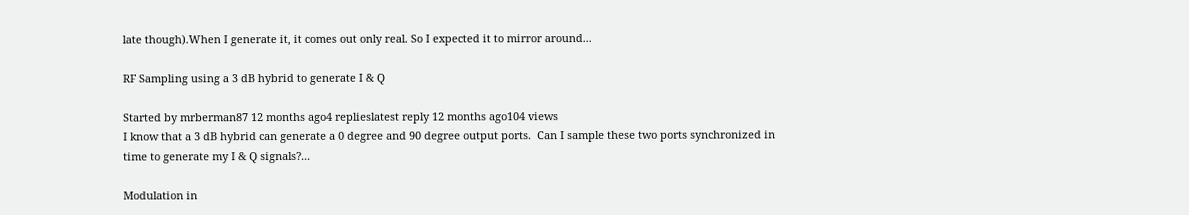late though).When I generate it, it comes out only real. So I expected it to mirror around...

RF Sampling using a 3 dB hybrid to generate I & Q

Started by mrberman87 12 months ago4 replieslatest reply 12 months ago104 views
I know that a 3 dB hybrid can generate a 0 degree and 90 degree output ports.  Can I sample these two ports synchronized in time to generate my I & Q signals?...

Modulation in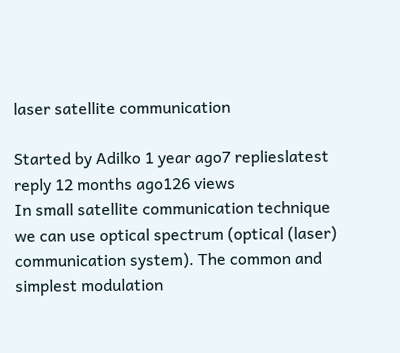laser satellite communication

Started by Adilko 1 year ago7 replieslatest reply 12 months ago126 views
In small satellite communication technique we can use optical spectrum (optical (laser) communication system). The common and simplest modulation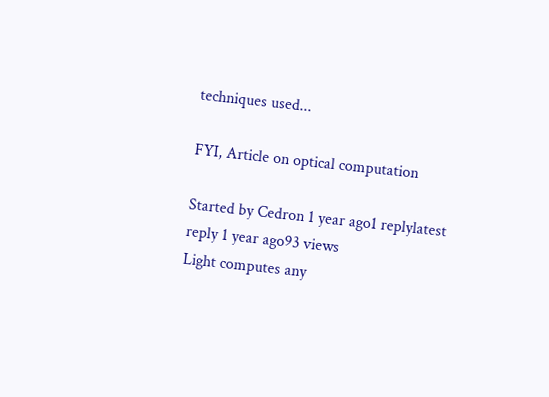techniques used...

FYI, Article on optical computation

Started by Cedron 1 year ago1 replylatest reply 1 year ago93 views
Light computes any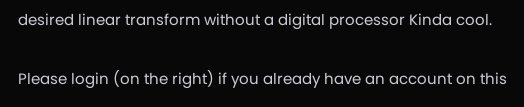desired linear transform without a digital processor Kinda cool.

Please login (on the right) if you already have an account on this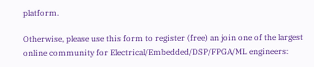platform.

Otherwise, please use this form to register (free) an join one of the largest online community for Electrical/Embedded/DSP/FPGA/ML engineers: